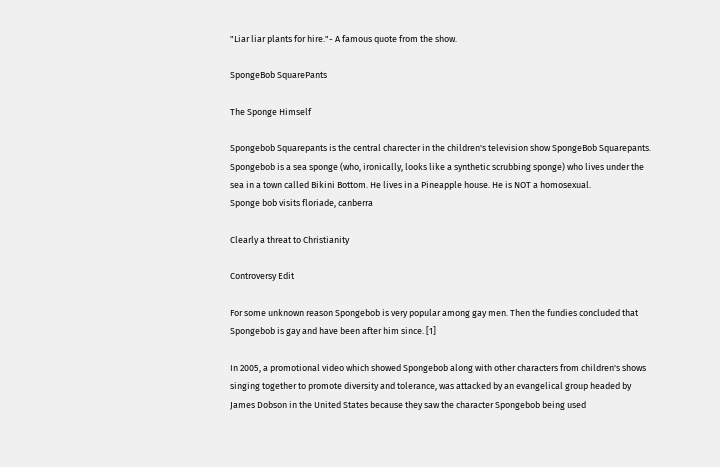"Liar liar plants for hire."- A famous quote from the show.

SpongeBob SquarePants

The Sponge Himself

Spongebob Squarepants is the central charecter in the children's television show SpongeBob Squarepants. Spongebob is a sea sponge (who, ironically, looks like a synthetic scrubbing sponge) who lives under the sea in a town called Bikini Bottom. He lives in a Pineapple house. He is NOT a homosexual.
Sponge bob visits floriade, canberra

Clearly a threat to Christianity

Controversy Edit

For some unknown reason Spongebob is very popular among gay men. Then the fundies concluded that Spongebob is gay and have been after him since. [1]

In 2005, a promotional video which showed Spongebob along with other characters from children's shows singing together to promote diversity and tolerance, was attacked by an evangelical group headed by James Dobson in the United States because they saw the character Spongebob being used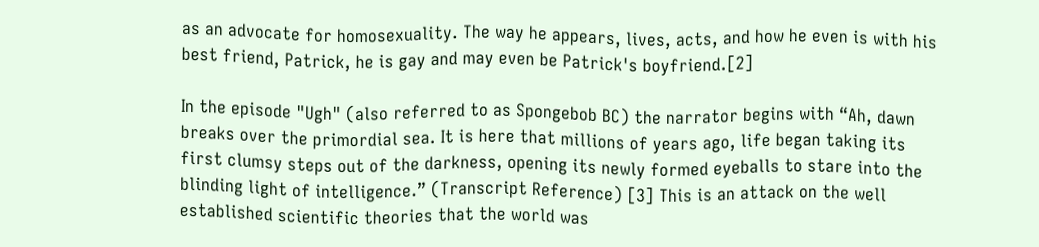as an advocate for homosexuality. The way he appears, lives, acts, and how he even is with his best friend, Patrick, he is gay and may even be Patrick's boyfriend.[2]

In the episode "Ugh" (also referred to as Spongebob BC) the narrator begins with “Ah, dawn breaks over the primordial sea. It is here that millions of years ago, life began taking its first clumsy steps out of the darkness, opening its newly formed eyeballs to stare into the blinding light of intelligence.” (Transcript Reference) [3] This is an attack on the well established scientific theories that the world was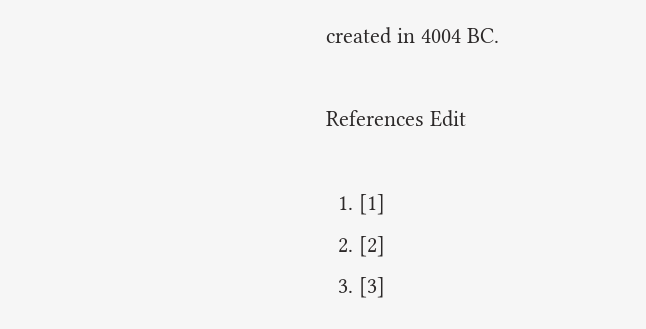created in 4004 BC.

References Edit

  1. [1]
  2. [2]
  3. [3]